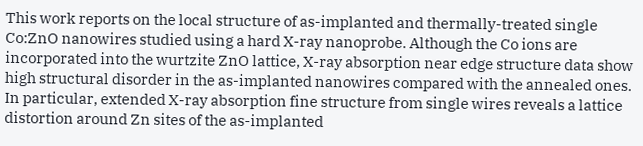This work reports on the local structure of as-implanted and thermally-treated single Co:ZnO nanowires studied using a hard X-ray nanoprobe. Although the Co ions are incorporated into the wurtzite ZnO lattice, X-ray absorption near edge structure data show high structural disorder in the as-implanted nanowires compared with the annealed ones. In particular, extended X-ray absorption fine structure from single wires reveals a lattice distortion around Zn sites of the as-implanted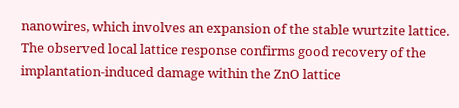nanowires, which involves an expansion of the stable wurtzite lattice. The observed local lattice response confirms good recovery of the implantation-induced damage within the ZnO lattice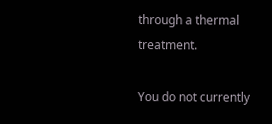through a thermal treatment.

You do not currently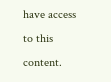have access to this content.